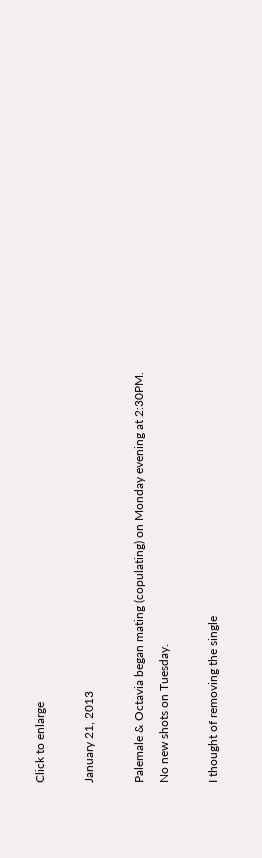Click to enlarge

January 21, 2013

Palemale & Octavia began mating (copulating) on Monday evening at 2:30PM.
No new shots on Tuesday.

I thought of removing the single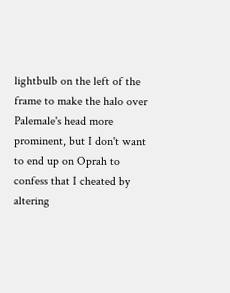lightbulb on the left of the frame to make the halo over Palemale's head more prominent, but I don't want to end up on Oprah to confess that I cheated by altering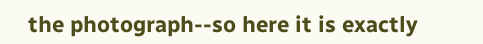the photograph--so here it is exactly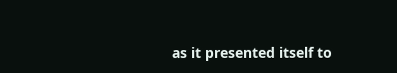as it presented itself to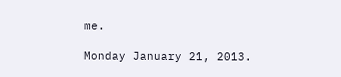me.

Monday January 21, 2013.